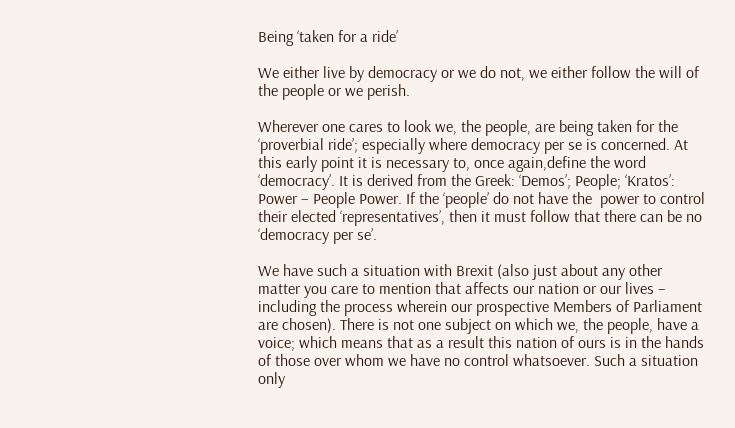Being ‘taken for a ride’

We either live by democracy or we do not, we either follow the will of the people or we perish.

Wherever one cares to look we, the people, are being taken for the ‘proverbial ride’; especially where democracy per se is concerned. At this early point it is necessary to, once again,define the word ‘democracy’. It is derived from the Greek: ‘Demos’; People; ‘Kratos’: Power – People Power. If the ‘people’ do not have the  power to control their elected ‘representatives’, then it must follow that there can be no ‘democracy per se’.

We have such a situation with Brexit (also just about any other matter you care to mention that affects our nation or our lives – including the process wherein our prospective Members of Parliament are chosen). There is not one subject on which we, the people, have a voice; which means that as a result this nation of ours is in the hands of those over whom we have no control whatsoever. Such a situation only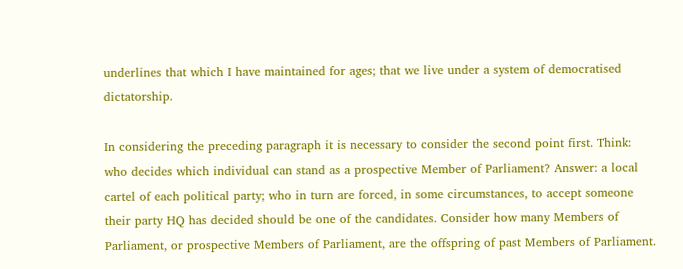underlines that which I have maintained for ages; that we live under a system of democratised dictatorship.

In considering the preceding paragraph it is necessary to consider the second point first. Think: who decides which individual can stand as a prospective Member of Parliament? Answer: a local cartel of each political party; who in turn are forced, in some circumstances, to accept someone their party HQ has decided should be one of the candidates. Consider how many Members of Parliament, or prospective Members of Parliament, are the offspring of past Members of Parliament.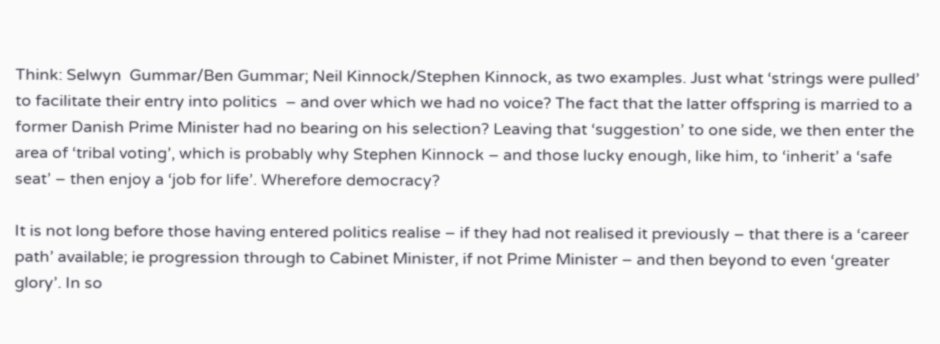Think: Selwyn  Gummar/Ben Gummar; Neil Kinnock/Stephen Kinnock, as two examples. Just what ‘strings were pulled’ to facilitate their entry into politics  – and over which we had no voice? The fact that the latter offspring is married to a former Danish Prime Minister had no bearing on his selection? Leaving that ‘suggestion’ to one side, we then enter the area of ‘tribal voting’, which is probably why Stephen Kinnock – and those lucky enough, like him, to ‘inherit’ a ‘safe seat’ – then enjoy a ‘job for life’. Wherefore democracy?

It is not long before those having entered politics realise – if they had not realised it previously – that there is a ‘career path’ available; ie progression through to Cabinet Minister, if not Prime Minister – and then beyond to even ‘greater glory’. In so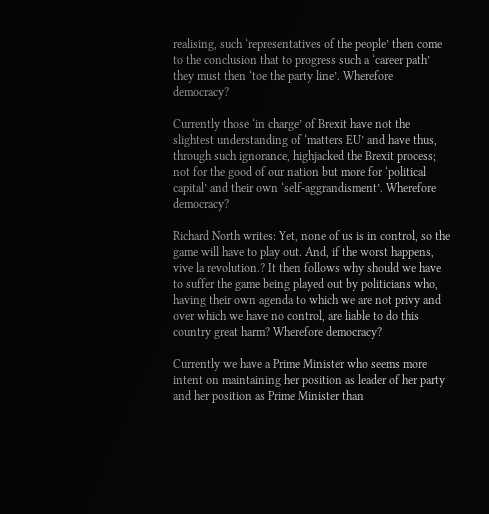realising, such ‘representatives of the people’ then come to the conclusion that to progress such a ‘career path’ they must then ‘toe the party line’. Wherefore democracy?

Currently those ‘in charge’ of Brexit have not the slightest understanding of ‘matters EU’ and have thus, through such ignorance, highjacked the Brexit process; not for the good of our nation but more for ‘political capital’ and their own ‘self-aggrandisment’. Wherefore democracy?

Richard North writes: Yet, none of us is in control, so the game will have to play out. And, if the worst happens, vive la revolution.? It then follows why should we have to suffer the game being played out by politicians who, having their own agenda to which we are not privy and over which we have no control, are liable to do this country great harm? Wherefore democracy?

Currently we have a Prime Minister who seems more intent on maintaining her position as leader of her party and her position as Prime Minister than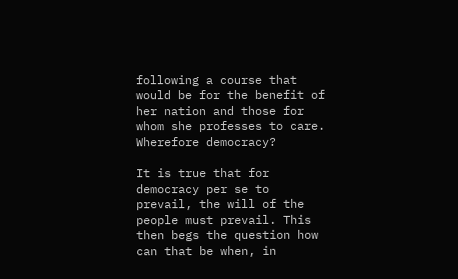following a course that would be for the benefit of her nation and those for whom she professes to care. Wherefore democracy?

It is true that for democracy per se to prevail, the will of the people must prevail. This then begs the question how can that be when, in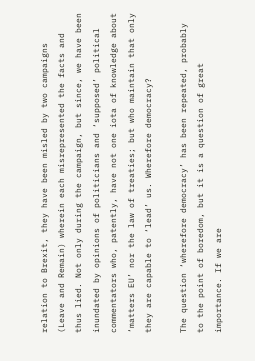relation to Brexit, they have been misled by two campaigns (Leave and Remain) wherein each misrepresented the facts and thus lied. Not only during the campaign, but since, we have been inundated by opinions of politicians and ‘supposed’ political commentators who, patently, have not one iota of knowledge about ‘matters EU’ nor the law of treaties; but who maintain that only they are capable to ‘lead’ us. Wherefore democracy?

The question ‘wherefore democracy’ has been repeated, probably to the point of boredom, but it is a question of great importance. If we are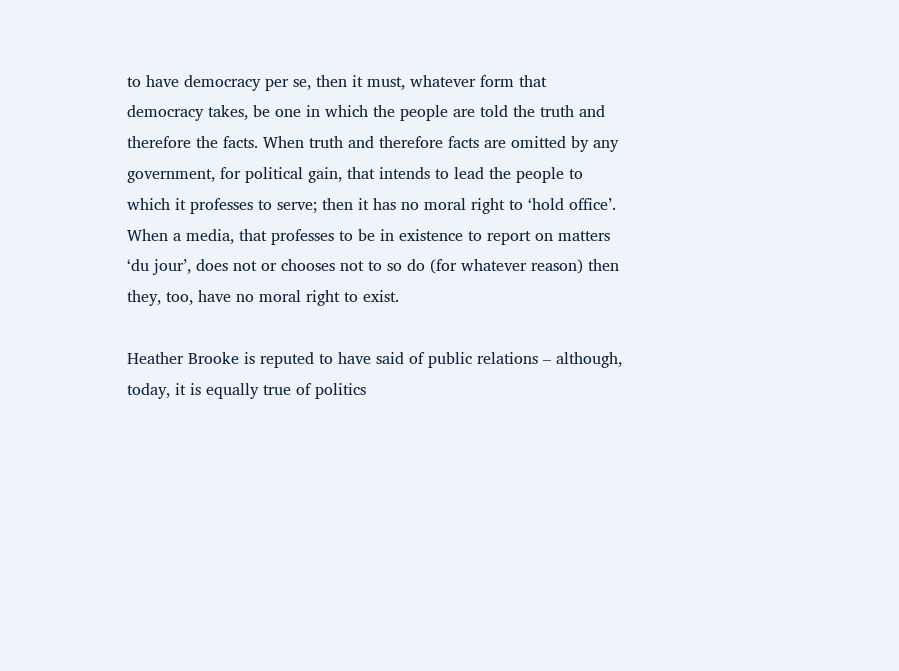to have democracy per se, then it must, whatever form that democracy takes, be one in which the people are told the truth and therefore the facts. When truth and therefore facts are omitted by any government, for political gain, that intends to lead the people to which it professes to serve; then it has no moral right to ‘hold office’. When a media, that professes to be in existence to report on matters ‘du jour’, does not or chooses not to so do (for whatever reason) then they, too, have no moral right to exist.

Heather Brooke is reputed to have said of public relations – although, today, it is equally true of politics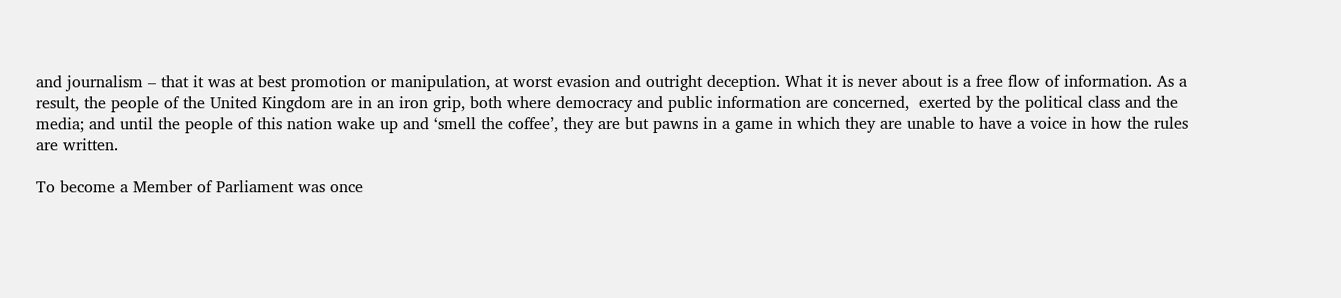and journalism – that it was at best promotion or manipulation, at worst evasion and outright deception. What it is never about is a free flow of information. As a result, the people of the United Kingdom are in an iron grip, both where democracy and public information are concerned,  exerted by the political class and the media; and until the people of this nation wake up and ‘smell the coffee’, they are but pawns in a game in which they are unable to have a voice in how the rules are written.

To become a Member of Parliament was once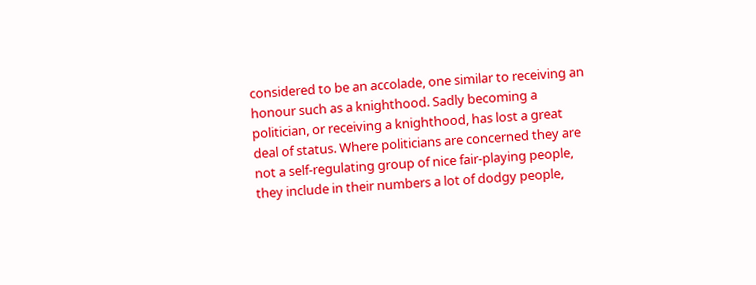considered to be an accolade, one similar to receiving an honour such as a knighthood. Sadly becoming a politician, or receiving a knighthood, has lost a great deal of status. Where politicians are concerned they are not a self-regulating group of nice fair-playing people, they include in their numbers a lot of dodgy people,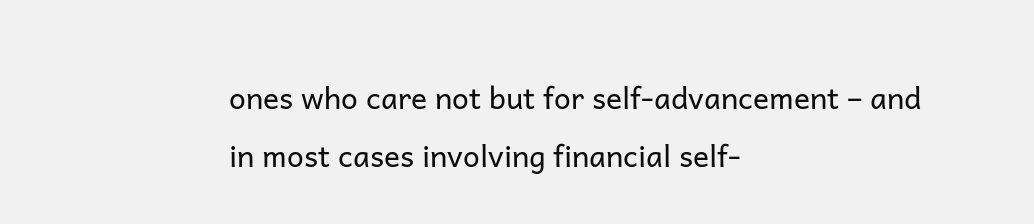ones who care not but for self-advancement – and in most cases involving financial self-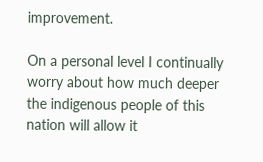improvement.

On a personal level I continually worry about how much deeper the indigenous people of this nation will allow it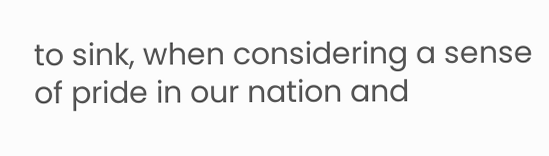to sink, when considering a sense of pride in our nation and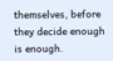themselves, before they decide enough is enough.